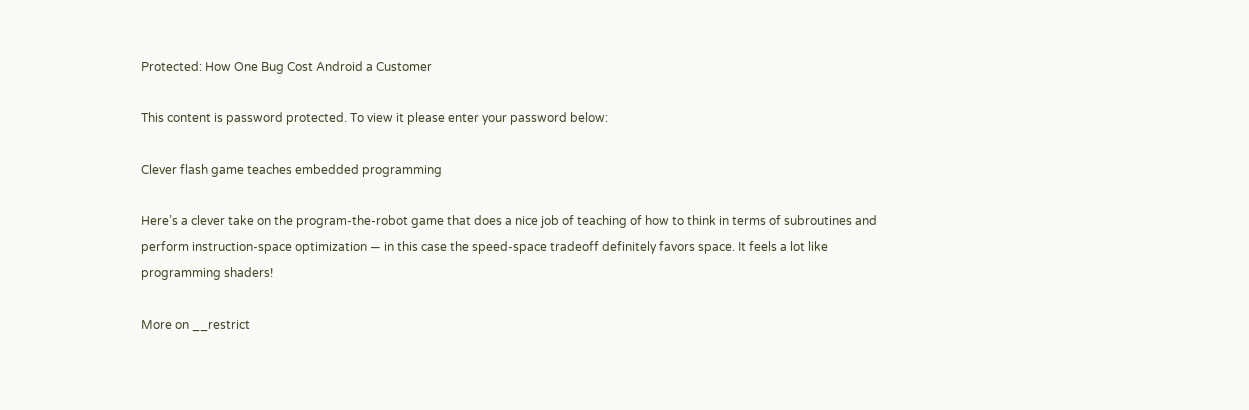Protected: How One Bug Cost Android a Customer

This content is password protected. To view it please enter your password below:

Clever flash game teaches embedded programming

Here’s a clever take on the program-the-robot game that does a nice job of teaching of how to think in terms of subroutines and perform instruction-space optimization — in this case the speed-space tradeoff definitely favors space. It feels a lot like programming shaders!

More on __restrict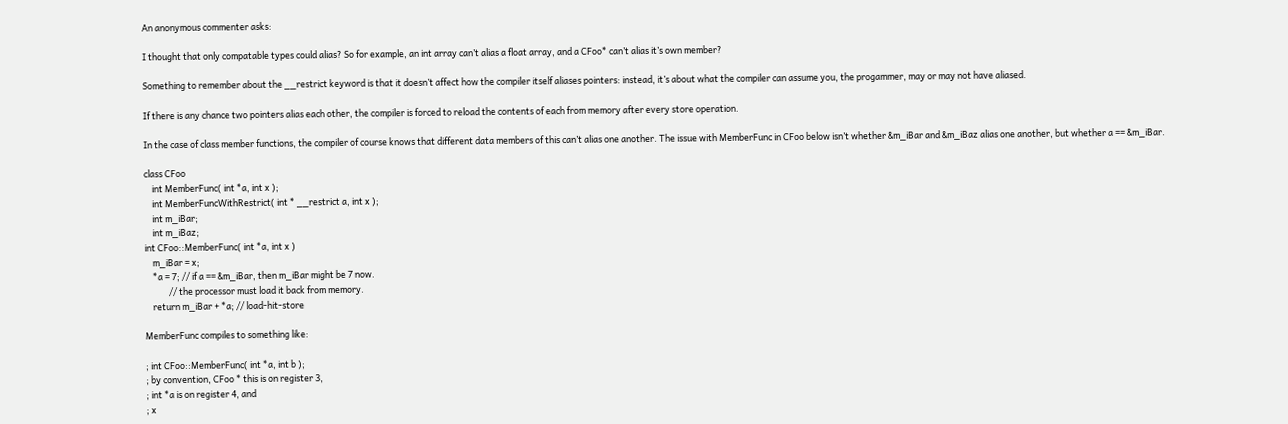An anonymous commenter asks:

I thought that only compatable types could alias? So for example, an int array can’t alias a float array, and a CFoo* can’t alias it’s own member?

Something to remember about the __restrict keyword is that it doesn’t affect how the compiler itself aliases pointers: instead, it’s about what the compiler can assume you, the progammer, may or may not have aliased.

If there is any chance two pointers alias each other, the compiler is forced to reload the contents of each from memory after every store operation.

In the case of class member functions, the compiler of course knows that different data members of this can’t alias one another. The issue with MemberFunc in CFoo below isn’t whether &m_iBar and &m_iBaz alias one another, but whether a == &m_iBar.

class CFoo
    int MemberFunc( int *a, int x );
    int MemberFuncWithRestrict( int * __restrict a, int x );
    int m_iBar;
    int m_iBaz;
int CFoo::MemberFunc( int *a, int x )
    m_iBar = x;
    *a = 7; // if a == &m_iBar, then m_iBar might be 7 now.
            // the processor must load it back from memory.
    return m_iBar + *a; // load-hit-store

MemberFunc compiles to something like:

; int CFoo::MemberFunc( int *a, int b );
; by convention, CFoo * this is on register 3,
; int *a is on register 4, and
; x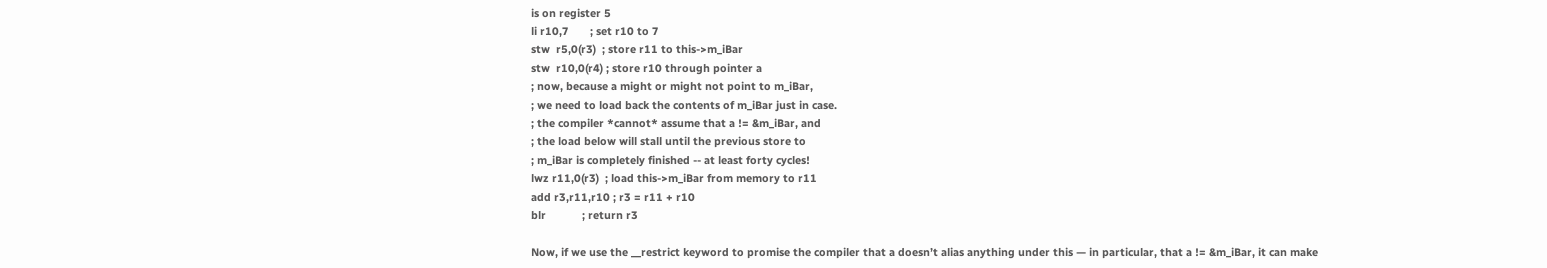is on register 5
li r10,7       ; set r10 to 7
stw  r5,0(r3)  ; store r11 to this->m_iBar
stw  r10,0(r4) ; store r10 through pointer a
; now, because a might or might not point to m_iBar,
; we need to load back the contents of m_iBar just in case.
; the compiler *cannot* assume that a != &m_iBar, and
; the load below will stall until the previous store to
; m_iBar is completely finished -- at least forty cycles!
lwz r11,0(r3)  ; load this->m_iBar from memory to r11
add r3,r11,r10 ; r3 = r11 + r10
blr            ; return r3

Now, if we use the __restrict keyword to promise the compiler that a doesn’t alias anything under this — in particular, that a != &m_iBar, it can make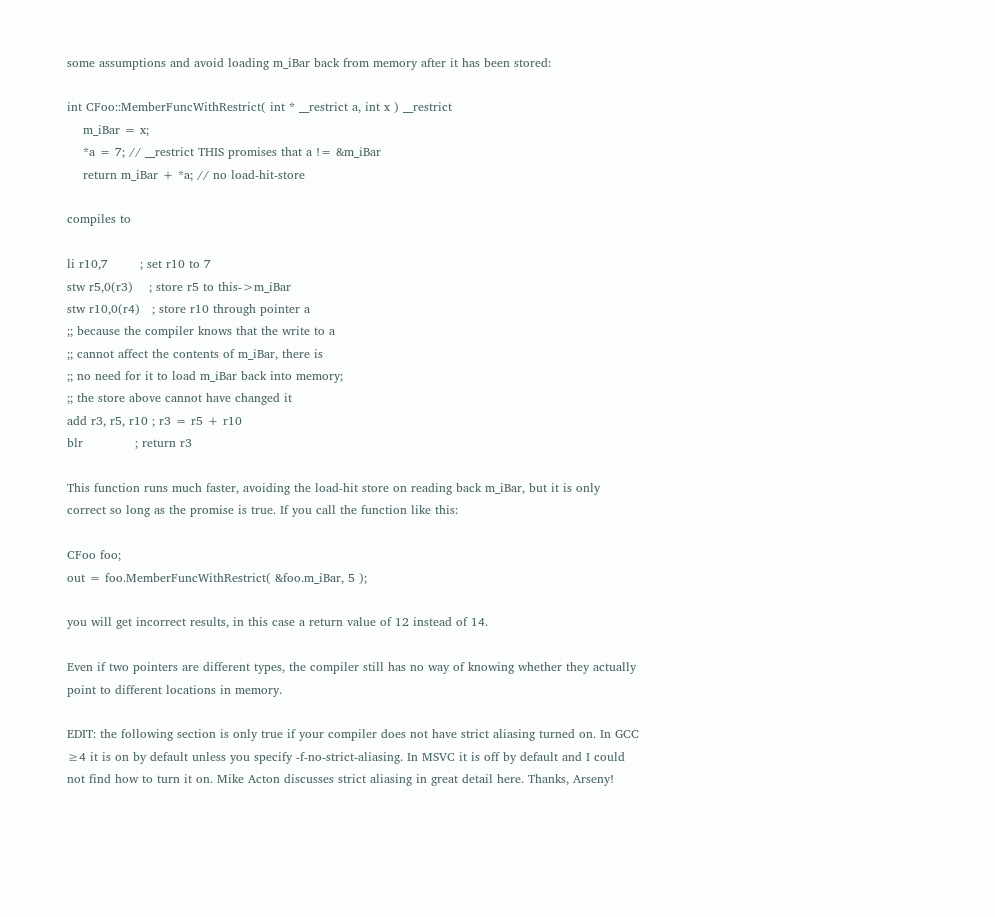some assumptions and avoid loading m_iBar back from memory after it has been stored:

int CFoo::MemberFuncWithRestrict( int * __restrict a, int x ) __restrict
    m_iBar = x;
    *a = 7; // __restrict THIS promises that a != &m_iBar
    return m_iBar + *a; // no load-hit-store

compiles to

li r10,7        ; set r10 to 7
stw r5,0(r3)    ; store r5 to this->m_iBar
stw r10,0(r4)   ; store r10 through pointer a
;; because the compiler knows that the write to a
;; cannot affect the contents of m_iBar, there is
;; no need for it to load m_iBar back into memory;
;; the store above cannot have changed it
add r3, r5, r10 ; r3 = r5 + r10
blr             ; return r3

This function runs much faster, avoiding the load-hit store on reading back m_iBar, but it is only correct so long as the promise is true. If you call the function like this:

CFoo foo;
out = foo.MemberFuncWithRestrict( &foo.m_iBar, 5 );

you will get incorrect results, in this case a return value of 12 instead of 14.

Even if two pointers are different types, the compiler still has no way of knowing whether they actually point to different locations in memory.

EDIT: the following section is only true if your compiler does not have strict aliasing turned on. In GCC ≥4 it is on by default unless you specify -f-no-strict-aliasing. In MSVC it is off by default and I could not find how to turn it on. Mike Acton discusses strict aliasing in great detail here. Thanks, Arseny!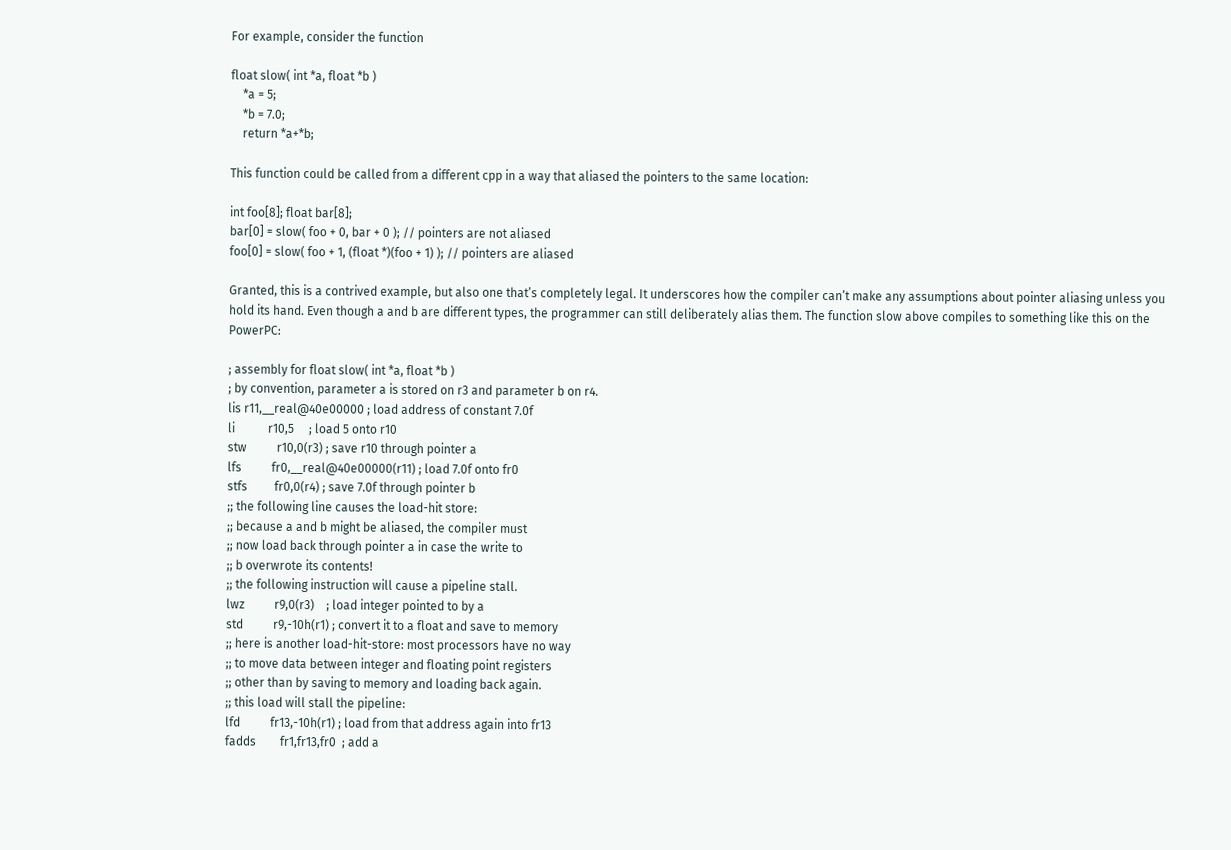For example, consider the function

float slow( int *a, float *b )
    *a = 5;
    *b = 7.0;
    return *a+*b;

This function could be called from a different cpp in a way that aliased the pointers to the same location:

int foo[8]; float bar[8];
bar[0] = slow( foo + 0, bar + 0 ); // pointers are not aliased
foo[0] = slow( foo + 1, (float *)(foo + 1) ); // pointers are aliased

Granted, this is a contrived example, but also one that’s completely legal. It underscores how the compiler can’t make any assumptions about pointer aliasing unless you hold its hand. Even though a and b are different types, the programmer can still deliberately alias them. The function slow above compiles to something like this on the PowerPC:

; assembly for float slow( int *a, float *b )
; by convention, parameter a is stored on r3 and parameter b on r4.
lis r11,__real@40e00000 ; load address of constant 7.0f
li           r10,5     ; load 5 onto r10
stw          r10,0(r3) ; save r10 through pointer a
lfs          fr0,__real@40e00000(r11) ; load 7.0f onto fr0
stfs         fr0,0(r4) ; save 7.0f through pointer b
;; the following line causes the load-hit store:
;; because a and b might be aliased, the compiler must
;; now load back through pointer a in case the write to
;; b overwrote its contents!
;; the following instruction will cause a pipeline stall.
lwz          r9,0(r3)    ; load integer pointed to by a
std          r9,-10h(r1) ; convert it to a float and save to memory
;; here is another load-hit-store: most processors have no way
;; to move data between integer and floating point registers
;; other than by saving to memory and loading back again.
;; this load will stall the pipeline:
lfd          fr13,-10h(r1) ; load from that address again into fr13
fadds        fr1,fr13,fr0  ; add a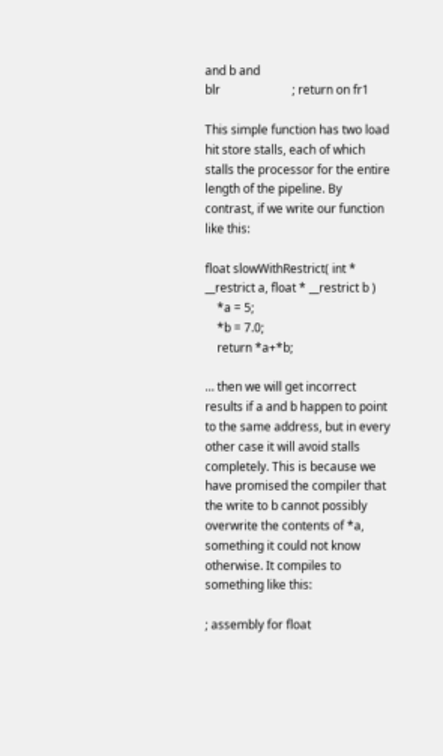and b and
blr                        ; return on fr1

This simple function has two load hit store stalls, each of which stalls the processor for the entire length of the pipeline. By contrast, if we write our function like this:

float slowWithRestrict( int * __restrict a, float * __restrict b )
    *a = 5;
    *b = 7.0;
    return *a+*b;

… then we will get incorrect results if a and b happen to point to the same address, but in every other case it will avoid stalls completely. This is because we have promised the compiler that the write to b cannot possibly overwrite the contents of *a, something it could not know otherwise. It compiles to something like this:

; assembly for float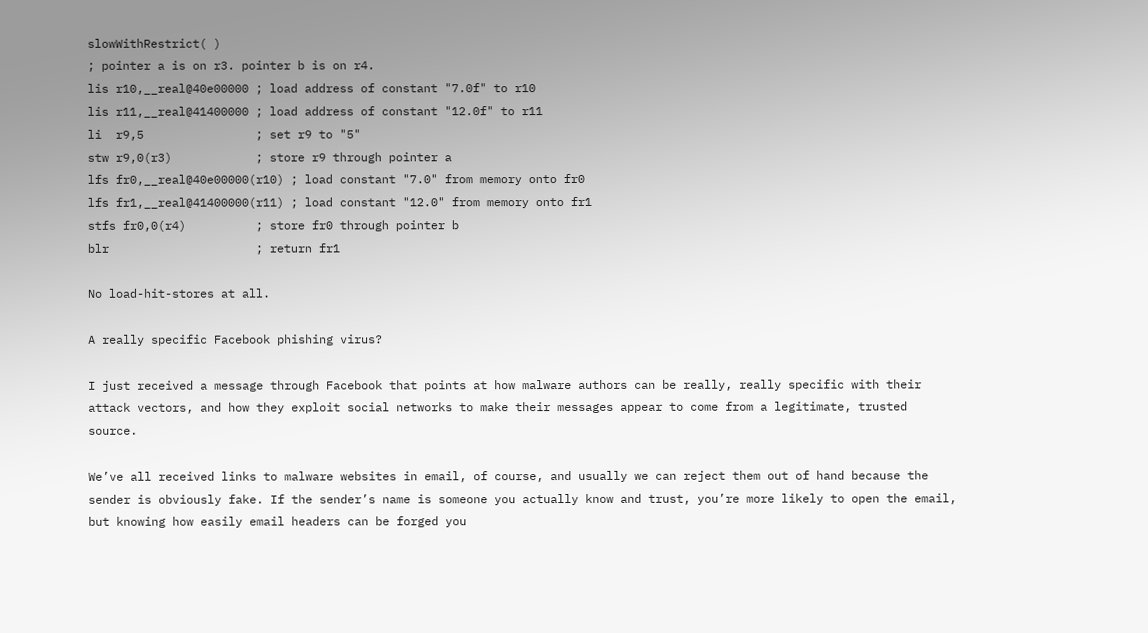slowWithRestrict( )
; pointer a is on r3. pointer b is on r4.
lis r10,__real@40e00000 ; load address of constant "7.0f" to r10
lis r11,__real@41400000 ; load address of constant "12.0f" to r11
li  r9,5                ; set r9 to "5"
stw r9,0(r3)            ; store r9 through pointer a
lfs fr0,__real@40e00000(r10) ; load constant "7.0" from memory onto fr0
lfs fr1,__real@41400000(r11) ; load constant "12.0" from memory onto fr1
stfs fr0,0(r4)          ; store fr0 through pointer b
blr                     ; return fr1

No load-hit-stores at all.

A really specific Facebook phishing virus?

I just received a message through Facebook that points at how malware authors can be really, really specific with their attack vectors, and how they exploit social networks to make their messages appear to come from a legitimate, trusted source.

We’ve all received links to malware websites in email, of course, and usually we can reject them out of hand because the sender is obviously fake. If the sender’s name is someone you actually know and trust, you’re more likely to open the email, but knowing how easily email headers can be forged you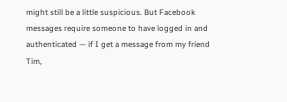might still be a little suspicious. But Facebook messages require someone to have logged in and authenticated — if I get a message from my friend Tim,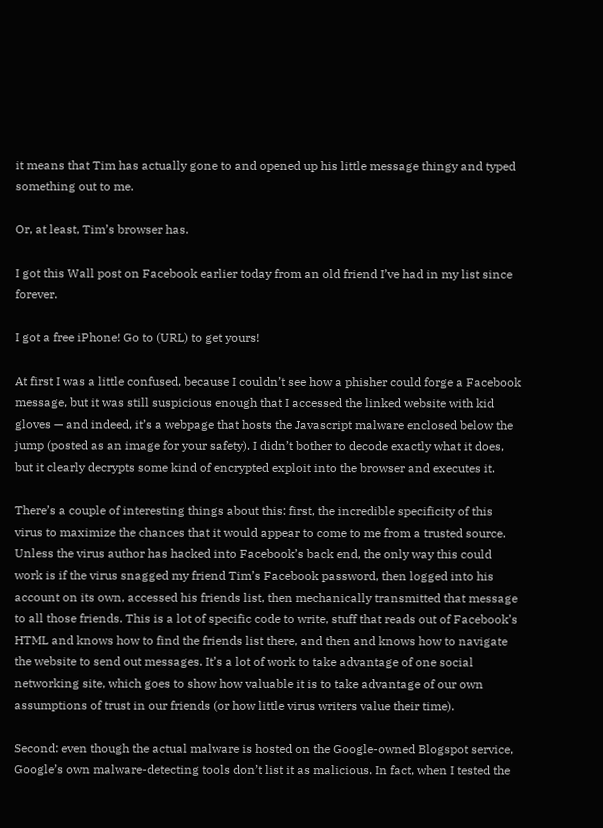it means that Tim has actually gone to and opened up his little message thingy and typed something out to me.

Or, at least, Tim’s browser has.

I got this Wall post on Facebook earlier today from an old friend I’ve had in my list since forever.

I got a free iPhone! Go to (URL) to get yours!

At first I was a little confused, because I couldn’t see how a phisher could forge a Facebook message, but it was still suspicious enough that I accessed the linked website with kid gloves — and indeed, it’s a webpage that hosts the Javascript malware enclosed below the jump (posted as an image for your safety). I didn’t bother to decode exactly what it does, but it clearly decrypts some kind of encrypted exploit into the browser and executes it.

There’s a couple of interesting things about this: first, the incredible specificity of this virus to maximize the chances that it would appear to come to me from a trusted source. Unless the virus author has hacked into Facebook’s back end, the only way this could work is if the virus snagged my friend Tim’s Facebook password, then logged into his account on its own, accessed his friends list, then mechanically transmitted that message to all those friends. This is a lot of specific code to write, stuff that reads out of Facebook’s HTML and knows how to find the friends list there, and then and knows how to navigate the website to send out messages. It’s a lot of work to take advantage of one social networking site, which goes to show how valuable it is to take advantage of our own assumptions of trust in our friends (or how little virus writers value their time).

Second: even though the actual malware is hosted on the Google-owned Blogspot service, Google’s own malware-detecting tools don’t list it as malicious. In fact, when I tested the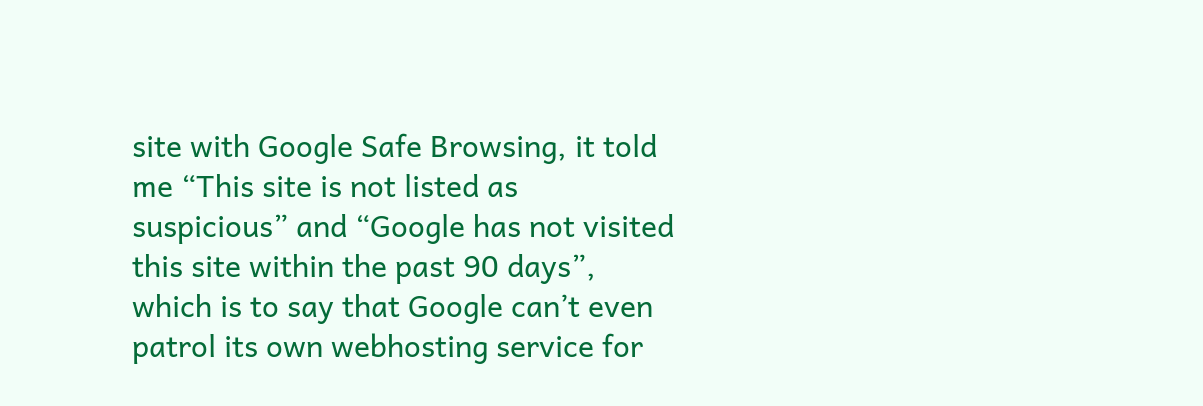site with Google Safe Browsing, it told me “This site is not listed as suspicious” and “Google has not visited this site within the past 90 days”, which is to say that Google can’t even patrol its own webhosting service for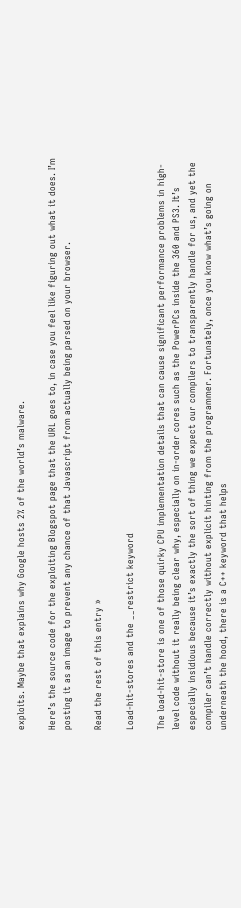exploits. Maybe that explains why Google hosts 2% of the world’s malware.

Here’s the source code for the exploiting Blogspot page that the URL goes to, in case you feel like figuring out what it does. I’m posting it as an image to prevent any chance of that Javascript from actually being parsed on your browser.

Read the rest of this entry »

Load-hit-stores and the __restrict keyword

The load-hit-store is one of those quirky CPU implementation details that can cause significant performance problems in high-level code without it really being clear why, especially on in-order cores such as the PowerPCs inside the 360 and PS3. It’s especially insidious because it’s exactly the sort of thing we expect our compilers to transparently handle for us, and yet the compiler can’t handle correctly without explicit hinting from the programmer. Fortunately, once you know what’s going on underneath the hood, there is a C++ keyword that helps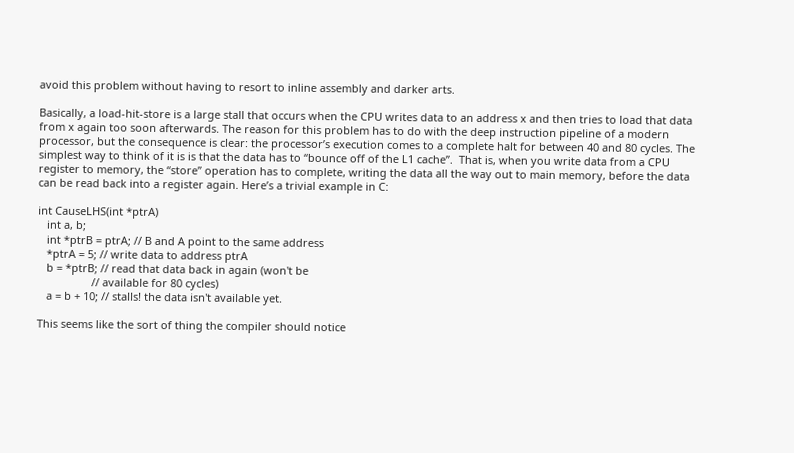avoid this problem without having to resort to inline assembly and darker arts.

Basically, a load-hit-store is a large stall that occurs when the CPU writes data to an address x and then tries to load that data from x again too soon afterwards. The reason for this problem has to do with the deep instruction pipeline of a modern processor, but the consequence is clear: the processor’s execution comes to a complete halt for between 40 and 80 cycles. The simplest way to think of it is is that the data has to “bounce off of the L1 cache”.  That is, when you write data from a CPU register to memory, the “store” operation has to complete, writing the data all the way out to main memory, before the data can be read back into a register again. Here’s a trivial example in C:

int CauseLHS(int *ptrA)
   int a, b;
   int *ptrB = ptrA; // B and A point to the same address
   *ptrA = 5; // write data to address ptrA
   b = *ptrB; // read that data back in again (won't be
                  // available for 80 cycles)
   a = b + 10; // stalls! the data isn't available yet.

This seems like the sort of thing the compiler should notice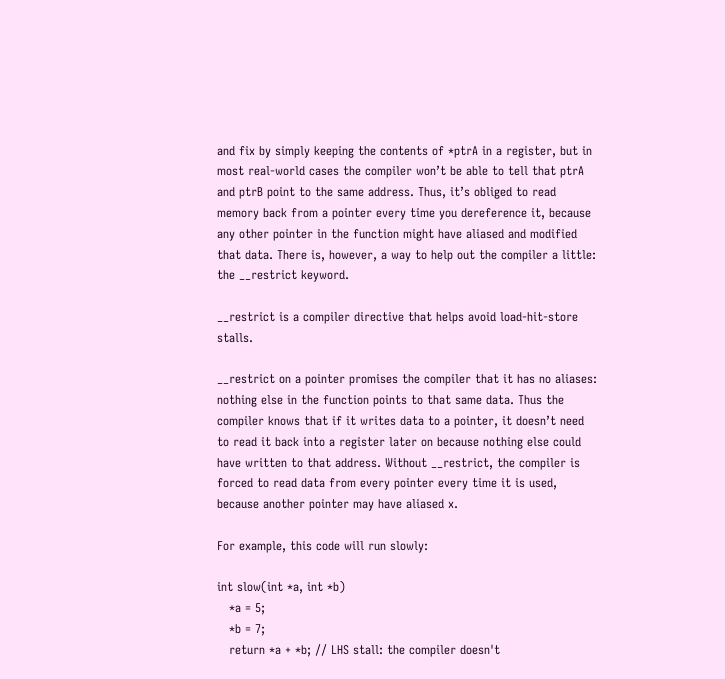and fix by simply keeping the contents of *ptrA in a register, but in most real-world cases the compiler won’t be able to tell that ptrA and ptrB point to the same address. Thus, it’s obliged to read memory back from a pointer every time you dereference it, because any other pointer in the function might have aliased and modified that data. There is, however, a way to help out the compiler a little: the __restrict keyword.

__restrict is a compiler directive that helps avoid load-hit-store stalls.

__restrict on a pointer promises the compiler that it has no aliases: nothing else in the function points to that same data. Thus the compiler knows that if it writes data to a pointer, it doesn’t need to read it back into a register later on because nothing else could have written to that address. Without __restrict, the compiler is forced to read data from every pointer every time it is used, because another pointer may have aliased x.

For example, this code will run slowly:

int slow(int *a, int *b)
   *a = 5;
   *b = 7;
   return *a + *b; // LHS stall: the compiler doesn't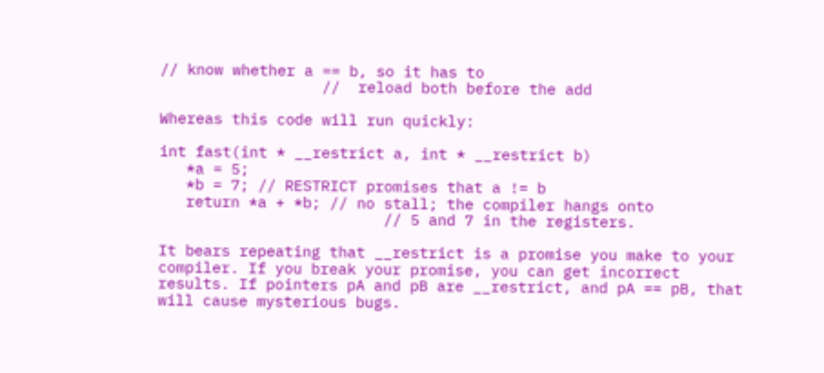// know whether a == b, so it has to
                  //  reload both before the add

Whereas this code will run quickly:

int fast(int * __restrict a, int * __restrict b)
   *a = 5;
   *b = 7; // RESTRICT promises that a != b
   return *a + *b; // no stall; the compiler hangs onto
                         // 5 and 7 in the registers.

It bears repeating that __restrict is a promise you make to your compiler. If you break your promise, you can get incorrect results. If pointers pA and pB are __restrict, and pA == pB, that will cause mysterious bugs.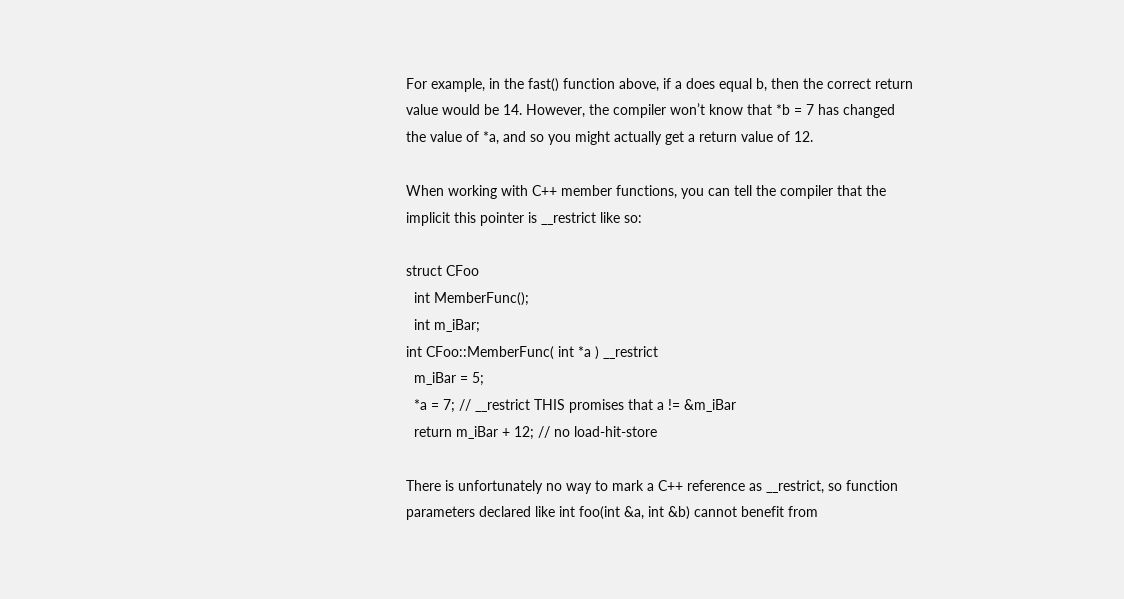For example, in the fast() function above, if a does equal b, then the correct return value would be 14. However, the compiler won’t know that *b = 7 has changed the value of *a, and so you might actually get a return value of 12.

When working with C++ member functions, you can tell the compiler that the implicit this pointer is __restrict like so:

struct CFoo
  int MemberFunc();
  int m_iBar;
int CFoo::MemberFunc( int *a ) __restrict
  m_iBar = 5;
  *a = 7; // __restrict THIS promises that a != &m_iBar
  return m_iBar + 12; // no load-hit-store

There is unfortunately no way to mark a C++ reference as __restrict, so function parameters declared like int foo(int &a, int &b) cannot benefit from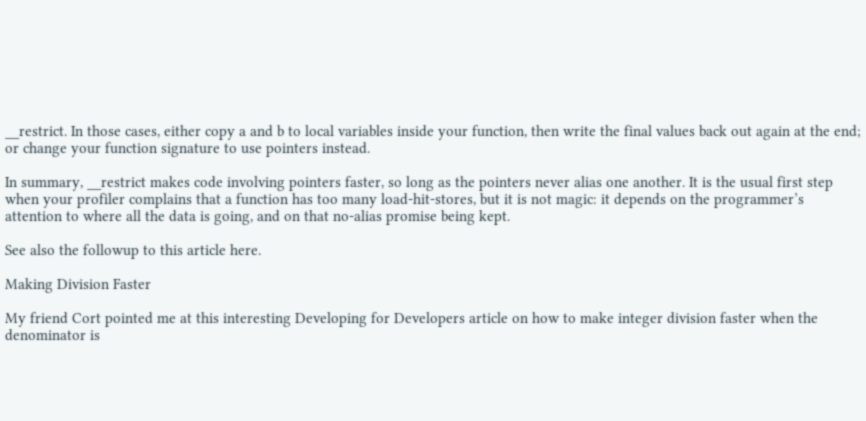__restrict. In those cases, either copy a and b to local variables inside your function, then write the final values back out again at the end; or change your function signature to use pointers instead.

In summary, __restrict makes code involving pointers faster, so long as the pointers never alias one another. It is the usual first step when your profiler complains that a function has too many load-hit-stores, but it is not magic: it depends on the programmer’s attention to where all the data is going, and on that no-alias promise being kept.

See also the followup to this article here.

Making Division Faster

My friend Cort pointed me at this interesting Developing for Developers article on how to make integer division faster when the denominator is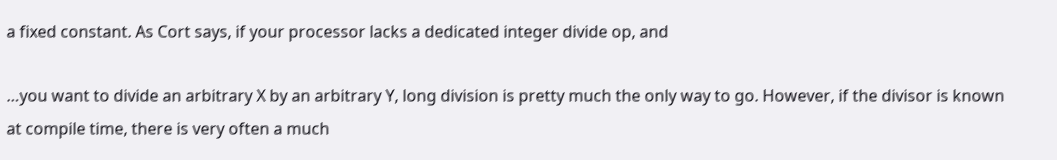a fixed constant. As Cort says, if your processor lacks a dedicated integer divide op, and

…you want to divide an arbitrary X by an arbitrary Y, long division is pretty much the only way to go. However, if the divisor is known at compile time, there is very often a much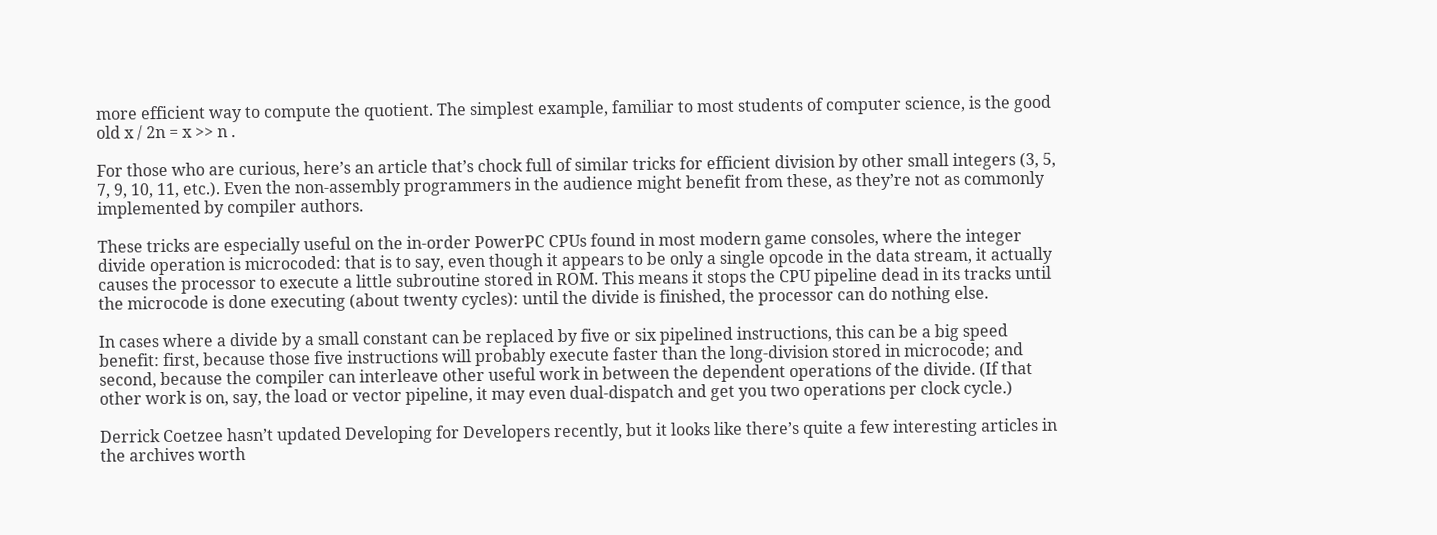more efficient way to compute the quotient. The simplest example, familiar to most students of computer science, is the good old x / 2n = x >> n .

For those who are curious, here’s an article that’s chock full of similar tricks for efficient division by other small integers (3, 5, 7, 9, 10, 11, etc.). Even the non-assembly programmers in the audience might benefit from these, as they’re not as commonly implemented by compiler authors.

These tricks are especially useful on the in-order PowerPC CPUs found in most modern game consoles, where the integer divide operation is microcoded: that is to say, even though it appears to be only a single opcode in the data stream, it actually causes the processor to execute a little subroutine stored in ROM. This means it stops the CPU pipeline dead in its tracks until the microcode is done executing (about twenty cycles): until the divide is finished, the processor can do nothing else.

In cases where a divide by a small constant can be replaced by five or six pipelined instructions, this can be a big speed benefit: first, because those five instructions will probably execute faster than the long-division stored in microcode; and second, because the compiler can interleave other useful work in between the dependent operations of the divide. (If that other work is on, say, the load or vector pipeline, it may even dual-dispatch and get you two operations per clock cycle.)

Derrick Coetzee hasn’t updated Developing for Developers recently, but it looks like there’s quite a few interesting articles in the archives worth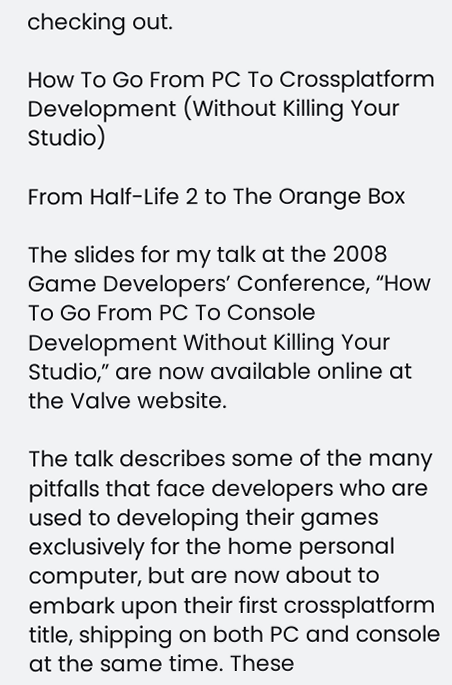checking out.

How To Go From PC To Crossplatform Development (Without Killing Your Studio)

From Half-Life 2 to The Orange Box

The slides for my talk at the 2008 Game Developers’ Conference, “How To Go From PC To Console Development Without Killing Your Studio,” are now available online at the Valve website.

The talk describes some of the many pitfalls that face developers who are used to developing their games exclusively for the home personal computer, but are now about to embark upon their first crossplatform title, shipping on both PC and console at the same time. These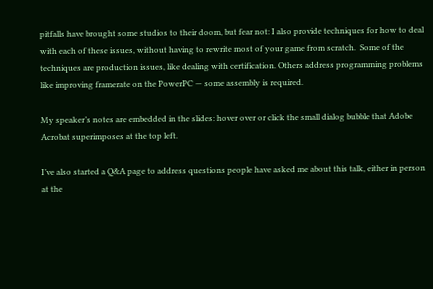pitfalls have brought some studios to their doom, but fear not: I also provide techniques for how to deal with each of these issues, without having to rewrite most of your game from scratch.  Some of the techniques are production issues, like dealing with certification. Others address programming problems like improving framerate on the PowerPC — some assembly is required.

My speaker’s notes are embedded in the slides: hover over or click the small dialog bubble that Adobe Acrobat superimposes at the top left.

I’ve also started a Q&A page to address questions people have asked me about this talk, either in person at the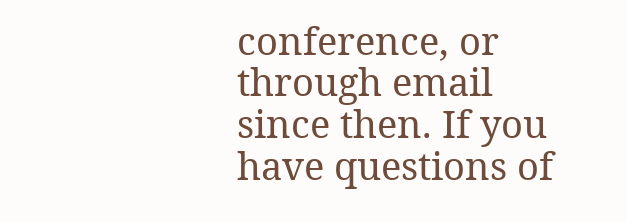conference, or through email since then. If you have questions of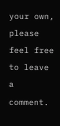your own, please feel free to leave a comment.